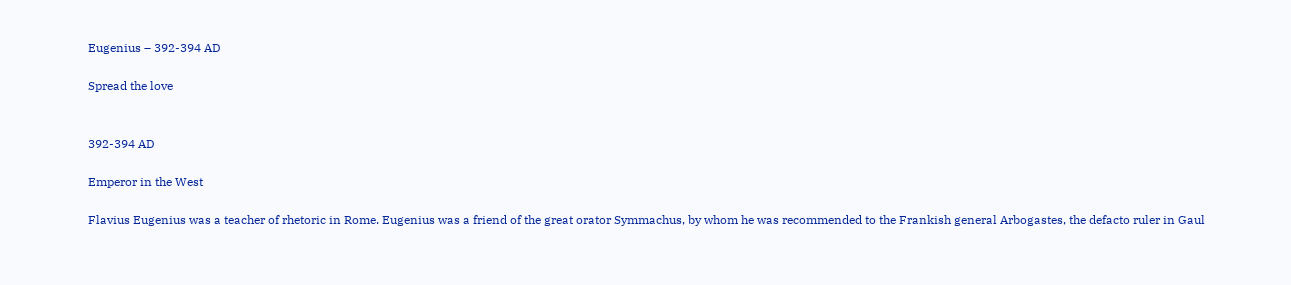Eugenius – 392-394 AD

Spread the love


392-394 AD

Emperor in the West

Flavius Eugenius was a teacher of rhetoric in Rome. Eugenius was a friend of the great orator Symmachus, by whom he was recommended to the Frankish general Arbogastes, the defacto ruler in Gaul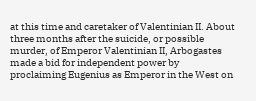at this time and caretaker of Valentinian II. About three months after the suicide, or possible murder, of Emperor Valentinian II, Arbogastes made a bid for independent power by proclaiming Eugenius as Emperor in the West on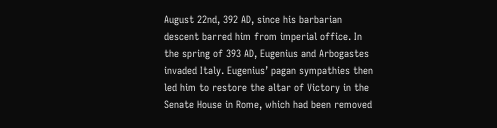August 22nd, 392 AD, since his barbarian descent barred him from imperial office. In the spring of 393 AD, Eugenius and Arbogastes invaded Italy. Eugenius’ pagan sympathies then led him to restore the altar of Victory in the Senate House in Rome, which had been removed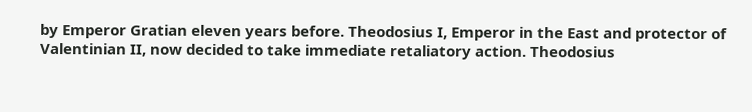by Emperor Gratian eleven years before. Theodosius I, Emperor in the East and protector of Valentinian II, now decided to take immediate retaliatory action. Theodosius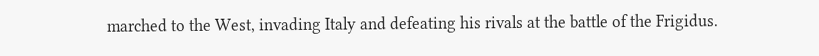marched to the West, invading Italy and defeating his rivals at the battle of the Frigidus.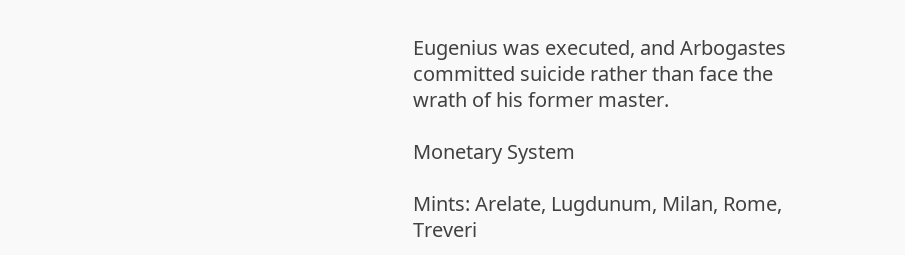Eugenius was executed, and Arbogastes committed suicide rather than face the wrath of his former master.

Monetary System

Mints: Arelate, Lugdunum, Milan, Rome, Treveri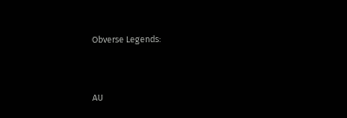Obverse Legends:



AU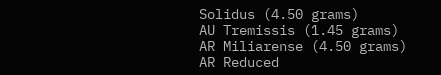Solidus (4.50 grams)
AU Tremissis (1.45 grams)
AR Miliarense (4.50 grams)
AR Reduced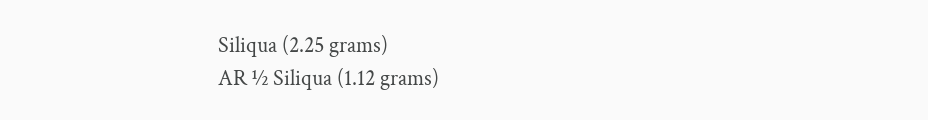Siliqua (2.25 grams)
AR ½ Siliqua (1.12 grams)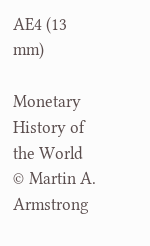AE4 (13 mm)

Monetary History of the World
© Martin A. Armstrong